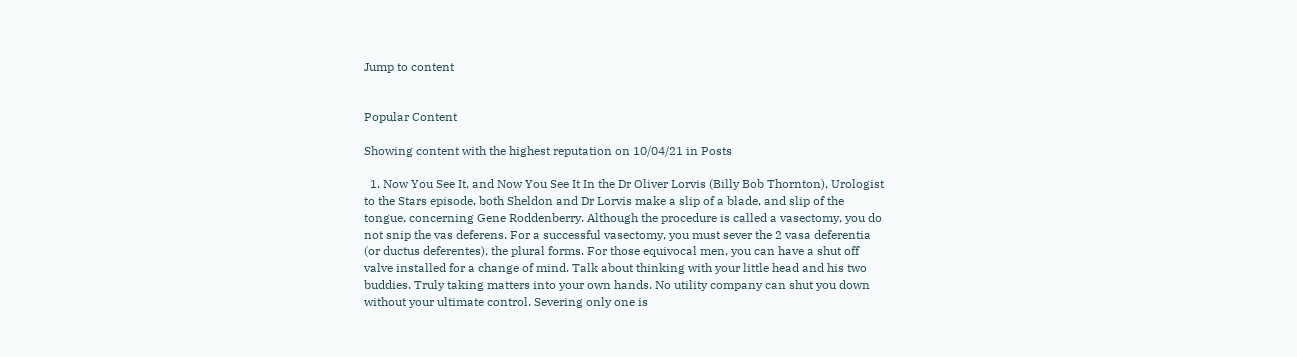Jump to content


Popular Content

Showing content with the highest reputation on 10/04/21 in Posts

  1. Now You See It, and Now You See It In the Dr Oliver Lorvis (Billy Bob Thornton), Urologist to the Stars episode, both Sheldon and Dr Lorvis make a slip of a blade, and slip of the tongue, concerning Gene Roddenberry. Although the procedure is called a vasectomy, you do not snip the vas deferens. For a successful vasectomy, you must sever the 2 vasa deferentia (or ductus deferentes), the plural forms. For those equivocal men, you can have a shut off valve installed for a change of mind. Talk about thinking with your little head and his two buddies. Truly taking matters into your own hands. No utility company can shut you down without your ultimate control. Severing only one is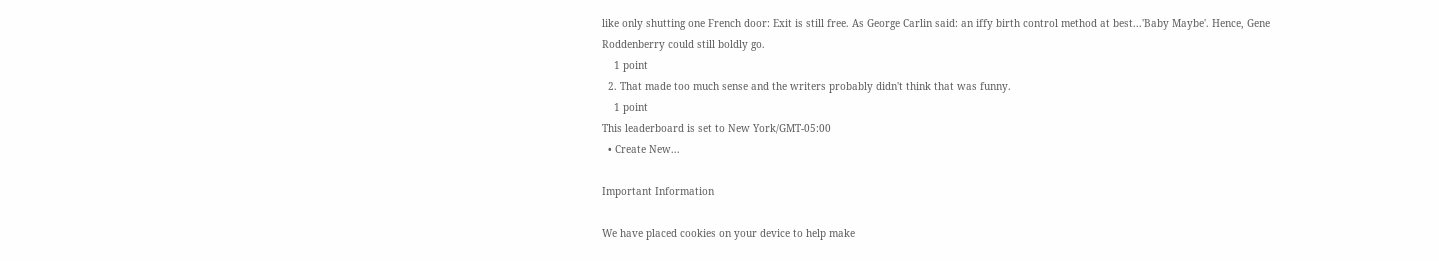like only shutting one French door: Exit is still free. As George Carlin said: an iffy birth control method at best...'Baby Maybe'. Hence, Gene Roddenberry could still boldly go.
    1 point
  2. That made too much sense and the writers probably didn't think that was funny.
    1 point
This leaderboard is set to New York/GMT-05:00
  • Create New...

Important Information

We have placed cookies on your device to help make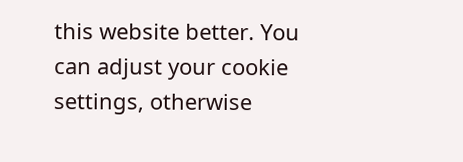this website better. You can adjust your cookie settings, otherwise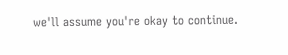we'll assume you're okay to continue.